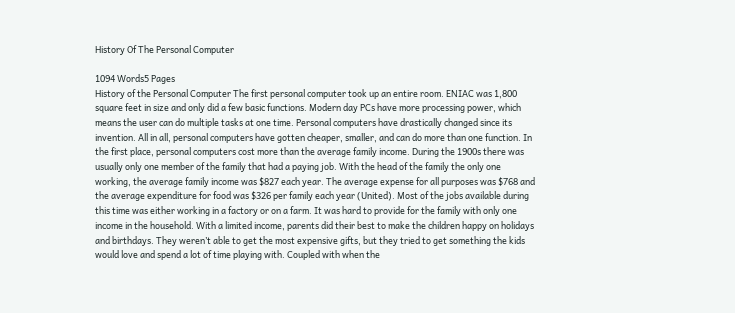History Of The Personal Computer

1094 Words5 Pages
History of the Personal Computer The first personal computer took up an entire room. ENIAC was 1,800 square feet in size and only did a few basic functions. Modern day PCs have more processing power, which means the user can do multiple tasks at one time. Personal computers have drastically changed since its invention. All in all, personal computers have gotten cheaper, smaller, and can do more than one function. In the first place, personal computers cost more than the average family income. During the 1900s there was usually only one member of the family that had a paying job. With the head of the family the only one working, the average family income was $827 each year. The average expense for all purposes was $768 and the average expenditure for food was $326 per family each year (United). Most of the jobs available during this time was either working in a factory or on a farm. It was hard to provide for the family with only one income in the household. With a limited income, parents did their best to make the children happy on holidays and birthdays. They weren’t able to get the most expensive gifts, but they tried to get something the kids would love and spend a lot of time playing with. Coupled with when the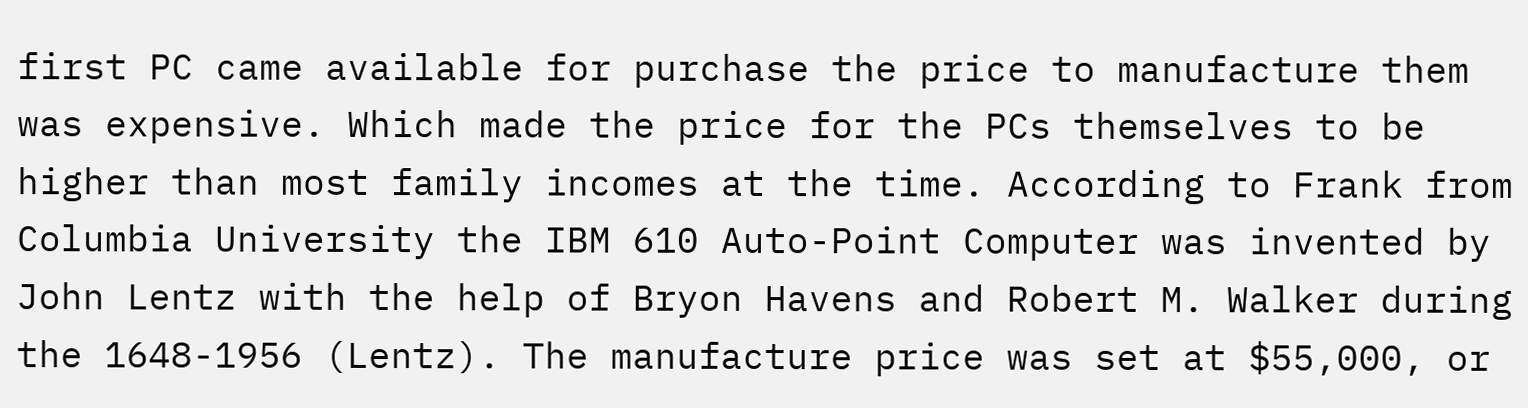first PC came available for purchase the price to manufacture them was expensive. Which made the price for the PCs themselves to be higher than most family incomes at the time. According to Frank from Columbia University the IBM 610 Auto-Point Computer was invented by John Lentz with the help of Bryon Havens and Robert M. Walker during the 1648-1956 (Lentz). The manufacture price was set at $55,000, or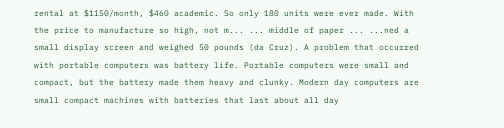rental at $1150/month, $460 academic. So only 180 units were ever made. With the price to manufacture so high, not m... ... middle of paper ... ...ned a small display screen and weighed 50 pounds (da Cruz). A problem that occurred with portable computers was battery life. Portable computers were small and compact, but the battery made them heavy and clunky. Modern day computers are small compact machines with batteries that last about all day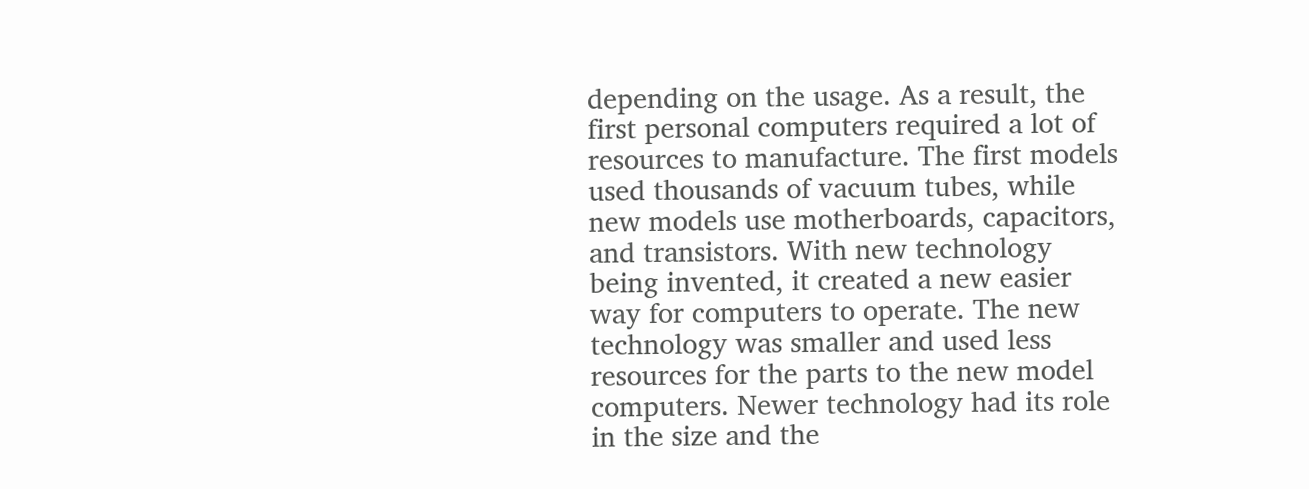depending on the usage. As a result, the first personal computers required a lot of resources to manufacture. The first models used thousands of vacuum tubes, while new models use motherboards, capacitors, and transistors. With new technology being invented, it created a new easier way for computers to operate. The new technology was smaller and used less resources for the parts to the new model computers. Newer technology had its role in the size and the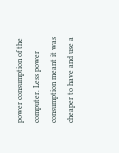power consumption of the computer. Less power consumption meant it was cheaper to have and use a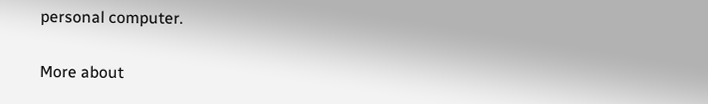personal computer.

More about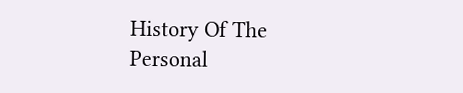History Of The Personal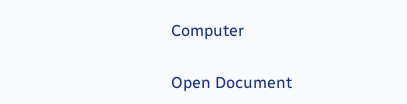Computer

Open Document